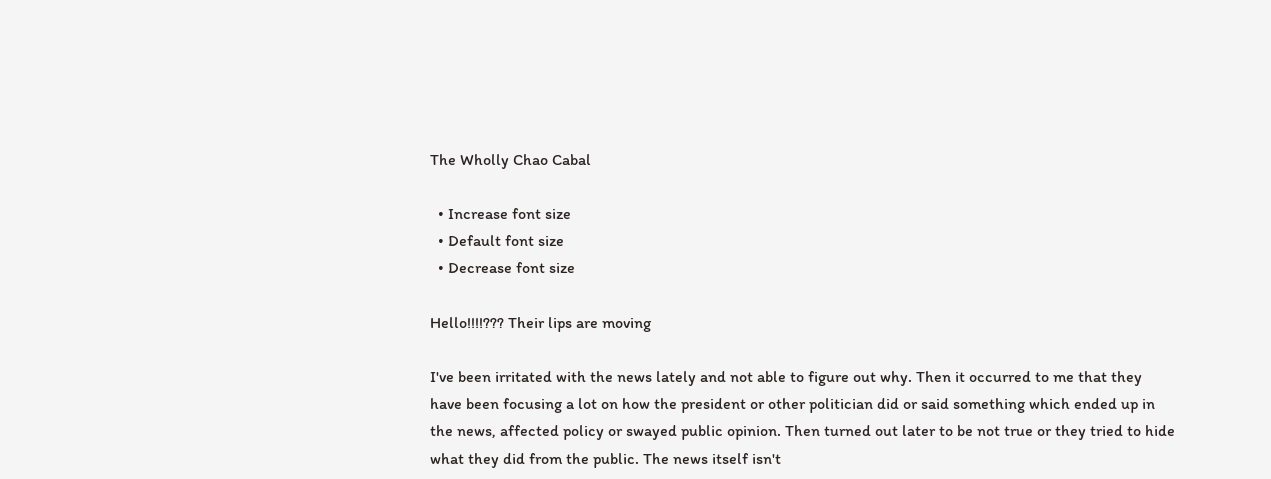The Wholly Chao Cabal

  • Increase font size
  • Default font size
  • Decrease font size

Hello!!!!??? Their lips are moving

I've been irritated with the news lately and not able to figure out why. Then it occurred to me that they have been focusing a lot on how the president or other politician did or said something which ended up in the news, affected policy or swayed public opinion. Then turned out later to be not true or they tried to hide what they did from the public. The news itself isn't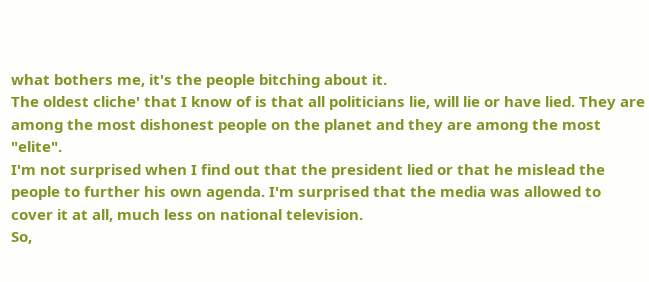what bothers me, it's the people bitching about it.
The oldest cliche' that I know of is that all politicians lie, will lie or have lied. They are among the most dishonest people on the planet and they are among the most "elite".
I'm not surprised when I find out that the president lied or that he mislead the people to further his own agenda. I'm surprised that the media was allowed to cover it at all, much less on national television.
So,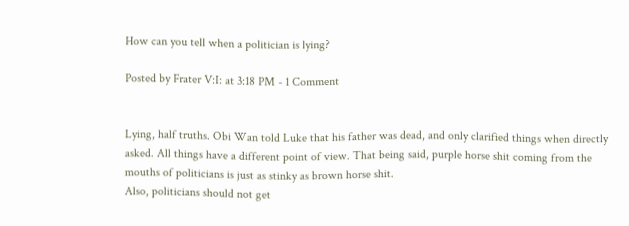How can you tell when a politician is lying?

Posted by Frater V:I: at 3:18 PM - 1 Comment


Lying, half truths. Obi Wan told Luke that his father was dead, and only clarified things when directly asked. All things have a different point of view. That being said, purple horse shit coming from the mouths of politicians is just as stinky as brown horse shit.
Also, politicians should not get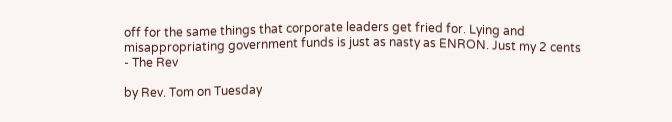off for the same things that corporate leaders get fried for. Lying and misappropriating government funds is just as nasty as ENRON. Just my 2 cents
- The Rev

by Rev. Tom on Tuesday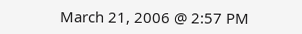March 21, 2006 @ 2:57 PM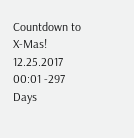Countdown to X-Mas! 12.25.2017 00:01 -297 Days